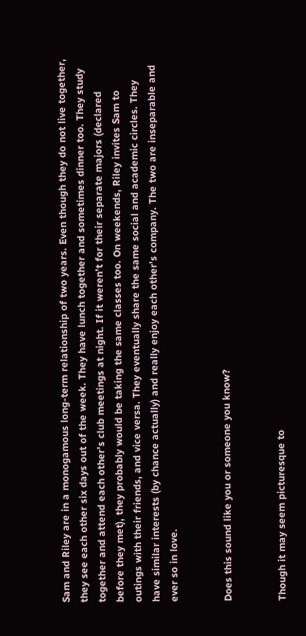Sam and Riley are in a monogamous long-term relationship of two years. Even though they do not live together, they see each other six days out of the week. They have lunch together and sometimes dinner too. They study together and attend each other’s club meetings at night. If it weren’t for their separate majors (declared before they met), they probably would be taking the same classes too. On weekends, Riley invites Sam to outings with their friends, and vice versa. They eventually share the same social and academic circles. They have similar interests (by chance actually) and really enjoy each other’s company. The two are inseparable and ever so in love.


Does this sound like you or someone you know?


Though it may seem picturesque to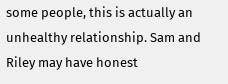some people, this is actually an unhealthy relationship. Sam and Riley may have honest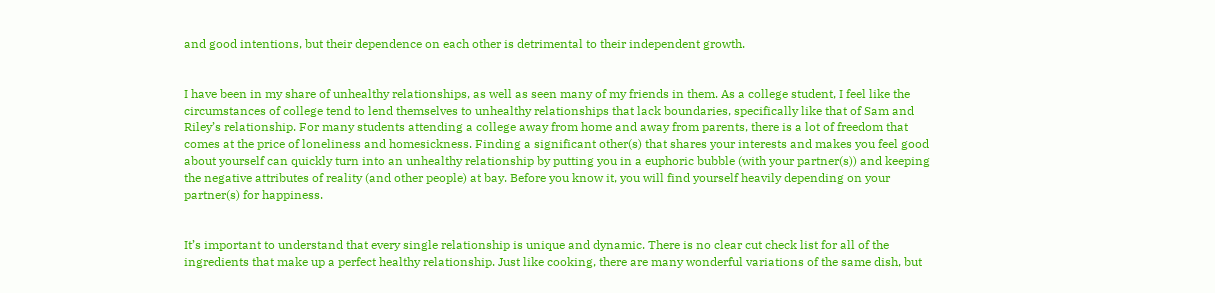and good intentions, but their dependence on each other is detrimental to their independent growth.


I have been in my share of unhealthy relationships, as well as seen many of my friends in them. As a college student, I feel like the circumstances of college tend to lend themselves to unhealthy relationships that lack boundaries, specifically like that of Sam and Riley’s relationship. For many students attending a college away from home and away from parents, there is a lot of freedom that comes at the price of loneliness and homesickness. Finding a significant other(s) that shares your interests and makes you feel good about yourself can quickly turn into an unhealthy relationship by putting you in a euphoric bubble (with your partner(s)) and keeping the negative attributes of reality (and other people) at bay. Before you know it, you will find yourself heavily depending on your partner(s) for happiness.


It’s important to understand that every single relationship is unique and dynamic. There is no clear cut check list for all of the ingredients that make up a perfect healthy relationship. Just like cooking, there are many wonderful variations of the same dish, but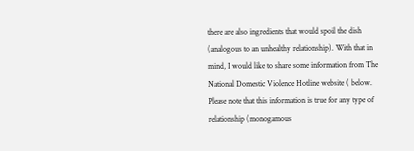there are also ingredients that would spoil the dish (analogous to an unhealthy relationship). With that in mind, I would like to share some information from The National Domestic Violence Hotline website ( below. Please note that this information is true for any type of relationship (monogamous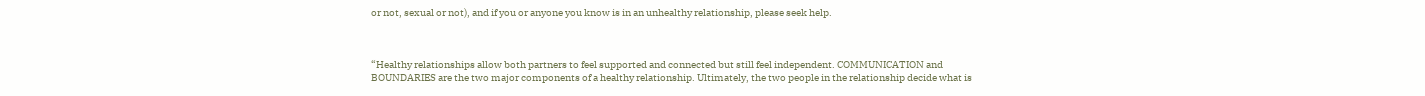or not, sexual or not), and if you or anyone you know is in an unhealthy relationship, please seek help.



“Healthy relationships allow both partners to feel supported and connected but still feel independent. COMMUNICATION and BOUNDARIES are the two major components of a healthy relationship. Ultimately, the two people in the relationship decide what is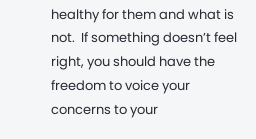healthy for them and what is not.  If something doesn’t feel right, you should have the freedom to voice your concerns to your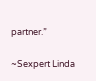partner.”

~Sexpert Linda